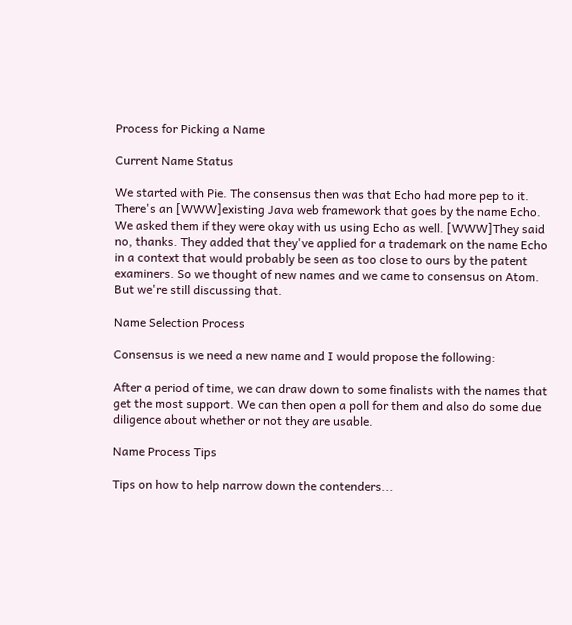Process for Picking a Name

Current Name Status

We started with Pie. The consensus then was that Echo had more pep to it. There's an [WWW]existing Java web framework that goes by the name Echo. We asked them if they were okay with us using Echo as well. [WWW]They said no, thanks. They added that they've applied for a trademark on the name Echo in a context that would probably be seen as too close to ours by the patent examiners. So we thought of new names and we came to consensus on Atom. But we're still discussing that.

Name Selection Process

Consensus is we need a new name and I would propose the following:

After a period of time, we can draw down to some finalists with the names that get the most support. We can then open a poll for them and also do some due diligence about whether or not they are usable.

Name Process Tips

Tips on how to help narrow down the contenders...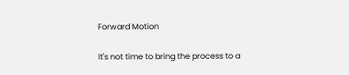Forward Motion

It's not time to bring the process to a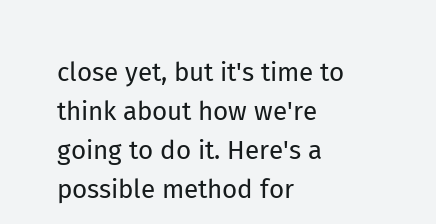close yet, but it's time to think about how we're going to do it. Here's a possible method for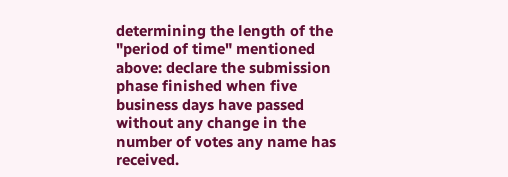determining the length of the "period of time" mentioned above: declare the submission phase finished when five business days have passed without any change in the number of votes any name has received.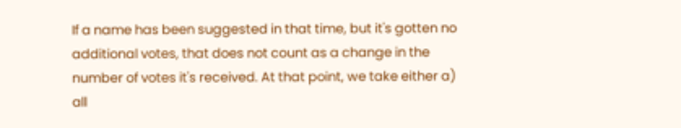If a name has been suggested in that time, but it's gotten no additional votes, that does not count as a change in the number of votes it's received. At that point, we take either a) all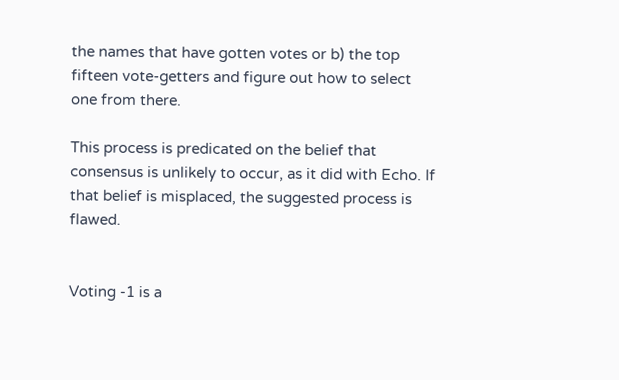the names that have gotten votes or b) the top fifteen vote-getters and figure out how to select one from there.

This process is predicated on the belief that consensus is unlikely to occur, as it did with Echo. If that belief is misplaced, the suggested process is flawed.


Voting -1 is a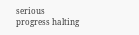serious progress halting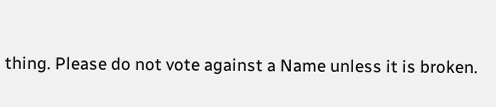thing. Please do not vote against a Name unless it is broken.